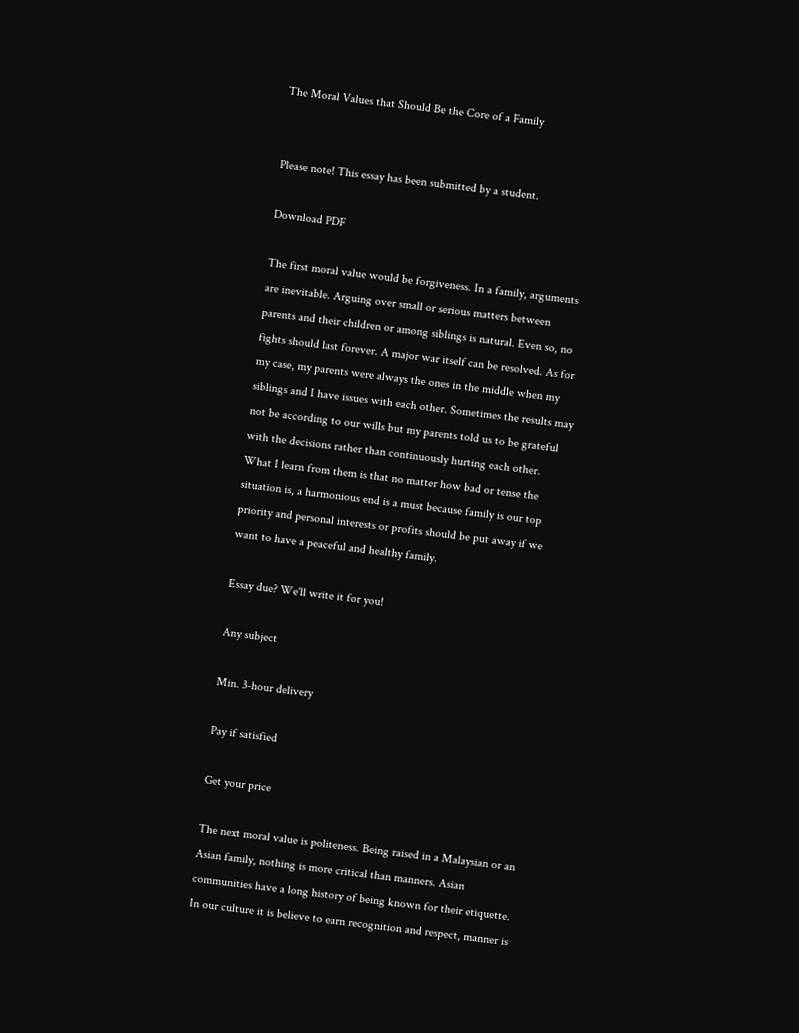The Moral Values that Should Be the Core of a Family


Please note! This essay has been submitted by a student.

Download PDF

The first moral value would be forgiveness. In a family, arguments are inevitable. Arguing over small or serious matters between parents and their children or among siblings is natural. Even so, no fights should last forever. A major war itself can be resolved. As for my case, my parents were always the ones in the middle when my siblings and I have issues with each other. Sometimes the results may not be according to our wills but my parents told us to be grateful with the decisions rather than continuously hurting each other. What I learn from them is that no matter how bad or tense the situation is, a harmonious end is a must because family is our top priority and personal interests or profits should be put away if we want to have a peaceful and healthy family.

Essay due? We'll write it for you!

Any subject

Min. 3-hour delivery

Pay if satisfied

Get your price

The next moral value is politeness. Being raised in a Malaysian or an Asian family, nothing is more critical than manners. Asian communities have a long history of being known for their etiquette. In our culture it is believe to earn recognition and respect, manner is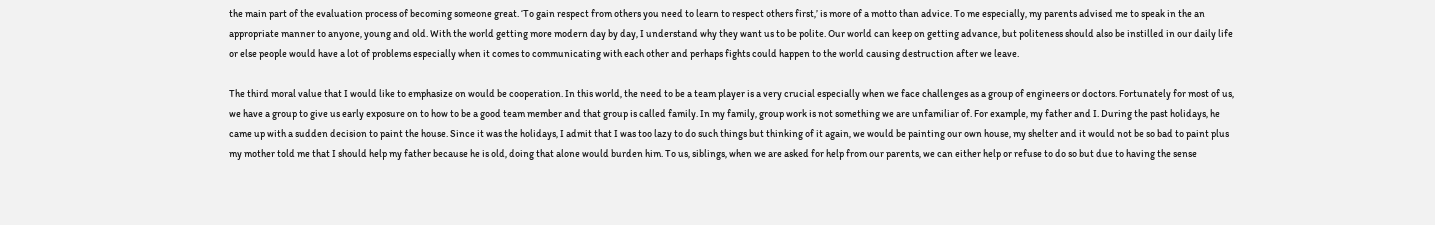the main part of the evaluation process of becoming someone great. ‘To gain respect from others you need to learn to respect others first,’ is more of a motto than advice. To me especially, my parents advised me to speak in the an appropriate manner to anyone, young and old. With the world getting more modern day by day, I understand why they want us to be polite. Our world can keep on getting advance, but politeness should also be instilled in our daily life or else people would have a lot of problems especially when it comes to communicating with each other and perhaps fights could happen to the world causing destruction after we leave.

The third moral value that I would like to emphasize on would be cooperation. In this world, the need to be a team player is a very crucial especially when we face challenges as a group of engineers or doctors. Fortunately for most of us, we have a group to give us early exposure on to how to be a good team member and that group is called family. In my family, group work is not something we are unfamiliar of. For example, my father and I. During the past holidays, he came up with a sudden decision to paint the house. Since it was the holidays, I admit that I was too lazy to do such things but thinking of it again, we would be painting our own house, my shelter and it would not be so bad to paint plus my mother told me that I should help my father because he is old, doing that alone would burden him. To us, siblings, when we are asked for help from our parents, we can either help or refuse to do so but due to having the sense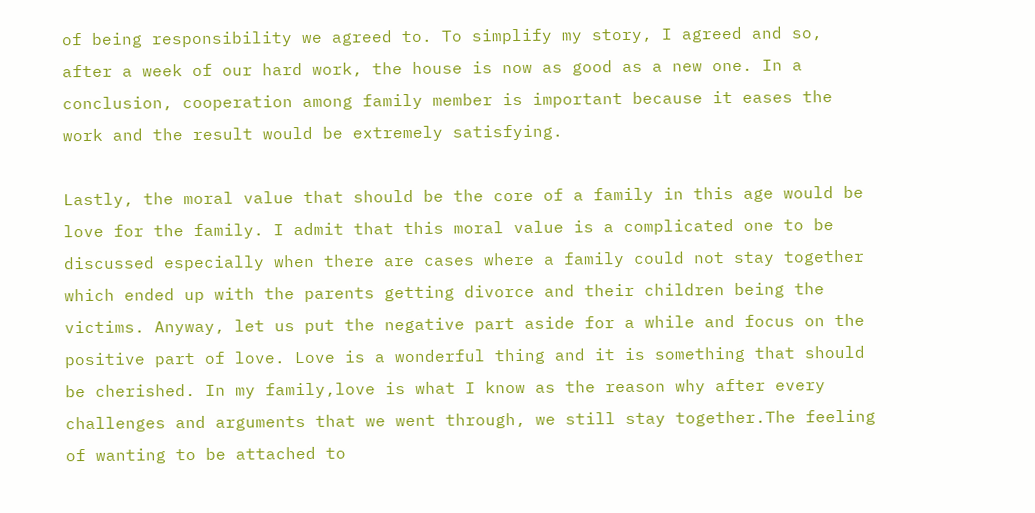of being responsibility we agreed to. To simplify my story, I agreed and so, after a week of our hard work, the house is now as good as a new one. In a conclusion, cooperation among family member is important because it eases the work and the result would be extremely satisfying.

Lastly, the moral value that should be the core of a family in this age would be love for the family. I admit that this moral value is a complicated one to be discussed especially when there are cases where a family could not stay together which ended up with the parents getting divorce and their children being the victims. Anyway, let us put the negative part aside for a while and focus on the positive part of love. Love is a wonderful thing and it is something that should be cherished. In my family,love is what I know as the reason why after every challenges and arguments that we went through, we still stay together.The feeling of wanting to be attached to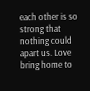each other is so strong that nothing could apart us. Love bring home to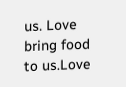us. Love bring food to us.Love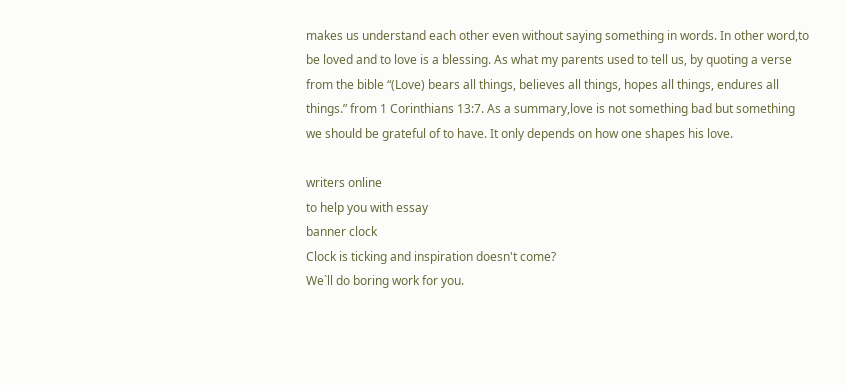makes us understand each other even without saying something in words. In other word,to be loved and to love is a blessing. As what my parents used to tell us, by quoting a verse from the bible “(Love) bears all things, believes all things, hopes all things, endures all things.” from 1 Corinthians 13:7. As a summary,love is not something bad but something we should be grateful of to have. It only depends on how one shapes his love.

writers online
to help you with essay
banner clock
Clock is ticking and inspiration doesn't come?
We`ll do boring work for you.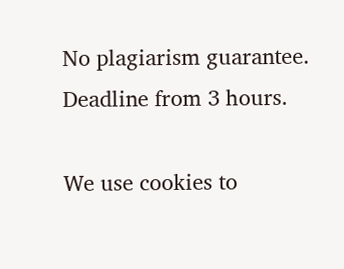No plagiarism guarantee. Deadline from 3 hours.

We use cookies to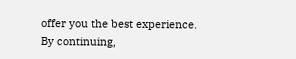offer you the best experience. By continuing,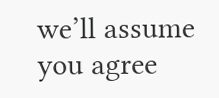we’ll assume you agree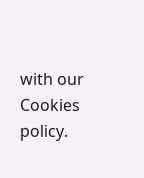with our Cookies policy.